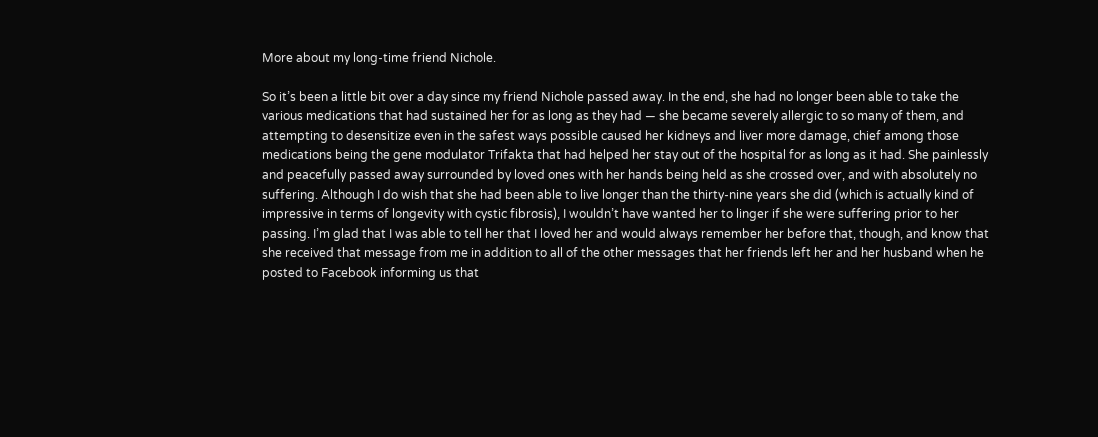More about my long-time friend Nichole.

So it’s been a little bit over a day since my friend Nichole passed away. In the end, she had no longer been able to take the various medications that had sustained her for as long as they had — she became severely allergic to so many of them, and attempting to desensitize even in the safest ways possible caused her kidneys and liver more damage, chief among those medications being the gene modulator Trifakta that had helped her stay out of the hospital for as long as it had. She painlessly and peacefully passed away surrounded by loved ones with her hands being held as she crossed over, and with absolutely no suffering. Although I do wish that she had been able to live longer than the thirty-nine years she did (which is actually kind of impressive in terms of longevity with cystic fibrosis), I wouldn’t have wanted her to linger if she were suffering prior to her passing. I’m glad that I was able to tell her that I loved her and would always remember her before that, though, and know that she received that message from me in addition to all of the other messages that her friends left her and her husband when he posted to Facebook informing us that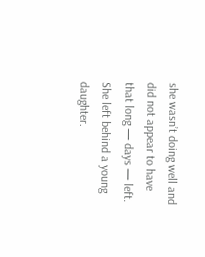she wasn’t doing well and did not appear to have that long — days — left. She left behind a young daughter.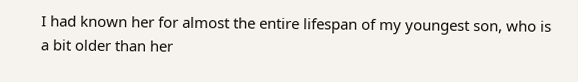I had known her for almost the entire lifespan of my youngest son, who is a bit older than her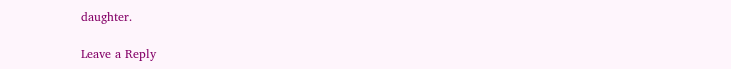daughter.

Leave a Reply